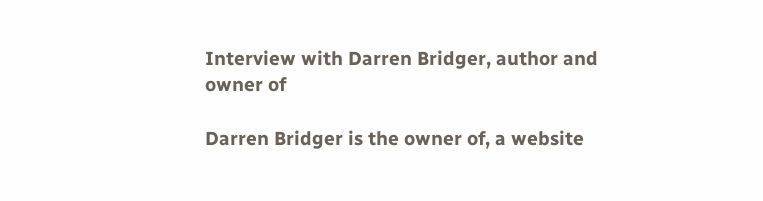Interview with Darren Bridger, author and owner of

Darren Bridger is the owner of, a website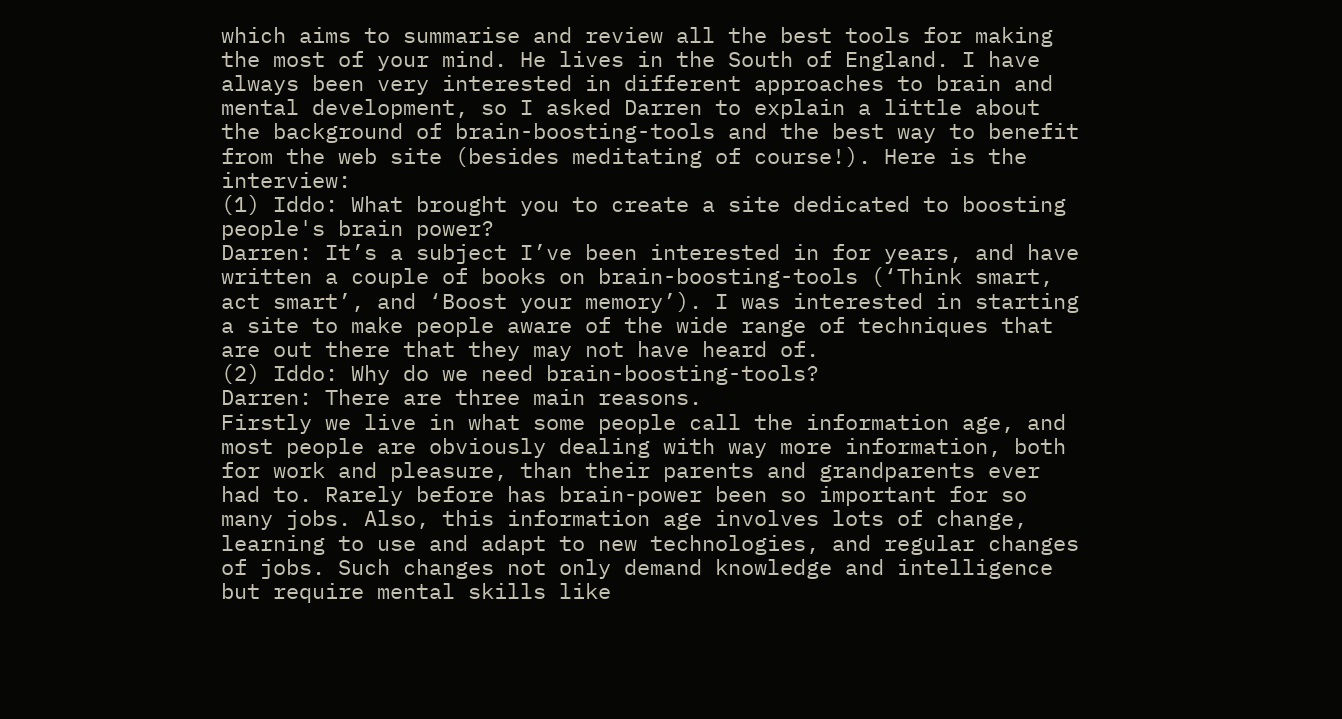which aims to summarise and review all the best tools for making the most of your mind. He lives in the South of England. I have always been very interested in different approaches to brain and mental development, so I asked Darren to explain a little about the background of brain-boosting-tools and the best way to benefit from the web site (besides meditating of course!). Here is the interview:
(1) Iddo: What brought you to create a site dedicated to boosting people's brain power?
Darren: It’s a subject I’ve been interested in for years, and have written a couple of books on brain-boosting-tools (‘Think smart, act smart’, and ‘Boost your memory’). I was interested in starting a site to make people aware of the wide range of techniques that are out there that they may not have heard of.
(2) Iddo: Why do we need brain-boosting-tools?
Darren: There are three main reasons.
Firstly we live in what some people call the information age, and most people are obviously dealing with way more information, both for work and pleasure, than their parents and grandparents ever had to. Rarely before has brain-power been so important for so many jobs. Also, this information age involves lots of change, learning to use and adapt to new technologies, and regular changes of jobs. Such changes not only demand knowledge and intelligence but require mental skills like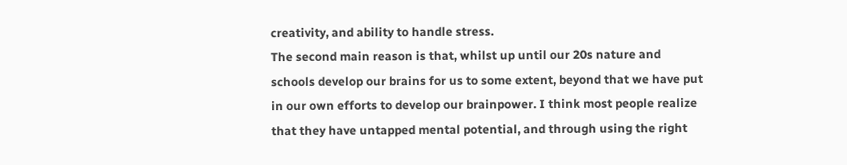creativity, and ability to handle stress.
The second main reason is that, whilst up until our 20s nature and schools develop our brains for us to some extent, beyond that we have put in our own efforts to develop our brainpower. I think most people realize that they have untapped mental potential, and through using the right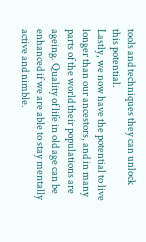tools and techniques they can unlock this potential.
Lastly, we now have the potential to live longer than our ancestors, and in many parts of the world their populations are ageing. Quality of life in old age can be enhanced if we are able to stay mentally active and nimble.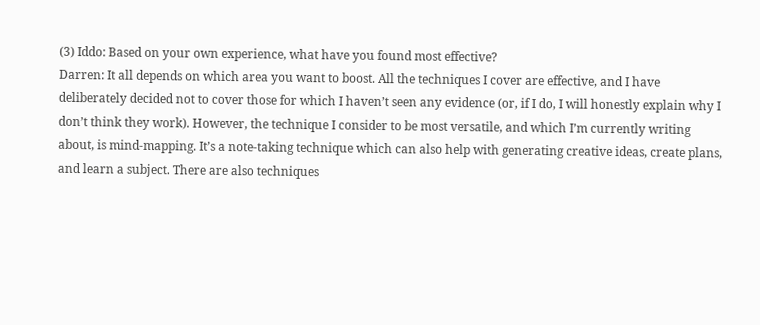(3) Iddo: Based on your own experience, what have you found most effective?
Darren: It all depends on which area you want to boost. All the techniques I cover are effective, and I have deliberately decided not to cover those for which I haven’t seen any evidence (or, if I do, I will honestly explain why I don’t think they work). However, the technique I consider to be most versatile, and which I’m currently writing about, is mind-mapping. It’s a note-taking technique which can also help with generating creative ideas, create plans, and learn a subject. There are also techniques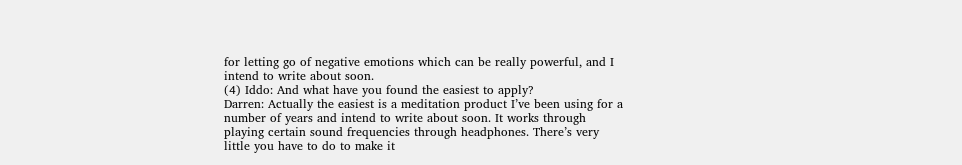for letting go of negative emotions which can be really powerful, and I intend to write about soon.
(4) Iddo: And what have you found the easiest to apply?
Darren: Actually the easiest is a meditation product I’ve been using for a number of years and intend to write about soon. It works through playing certain sound frequencies through headphones. There’s very little you have to do to make it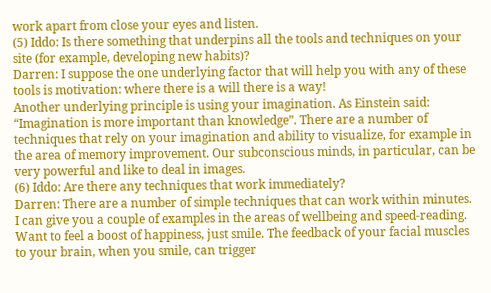work apart from close your eyes and listen.
(5) Iddo: Is there something that underpins all the tools and techniques on your site (for example, developing new habits)?
Darren: I suppose the one underlying factor that will help you with any of these tools is motivation: where there is a will there is a way!
Another underlying principle is using your imagination. As Einstein said: “Imagination is more important than knowledge”. There are a number of techniques that rely on your imagination and ability to visualize, for example in the area of memory improvement. Our subconscious minds, in particular, can be very powerful and like to deal in images.
(6) Iddo: Are there any techniques that work immediately?
Darren: There are a number of simple techniques that can work within minutes. I can give you a couple of examples in the areas of wellbeing and speed-reading. Want to feel a boost of happiness, just smile. The feedback of your facial muscles to your brain, when you smile, can trigger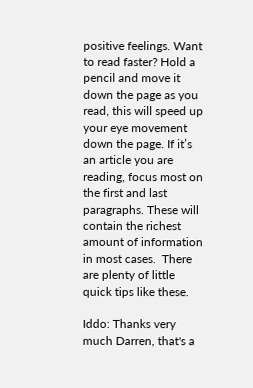positive feelings. Want to read faster? Hold a pencil and move it down the page as you read, this will speed up your eye movement down the page. If it’s an article you are reading, focus most on the first and last paragraphs. These will contain the richest amount of information in most cases.  There are plenty of little quick tips like these.

Iddo: Thanks very much Darren, that's a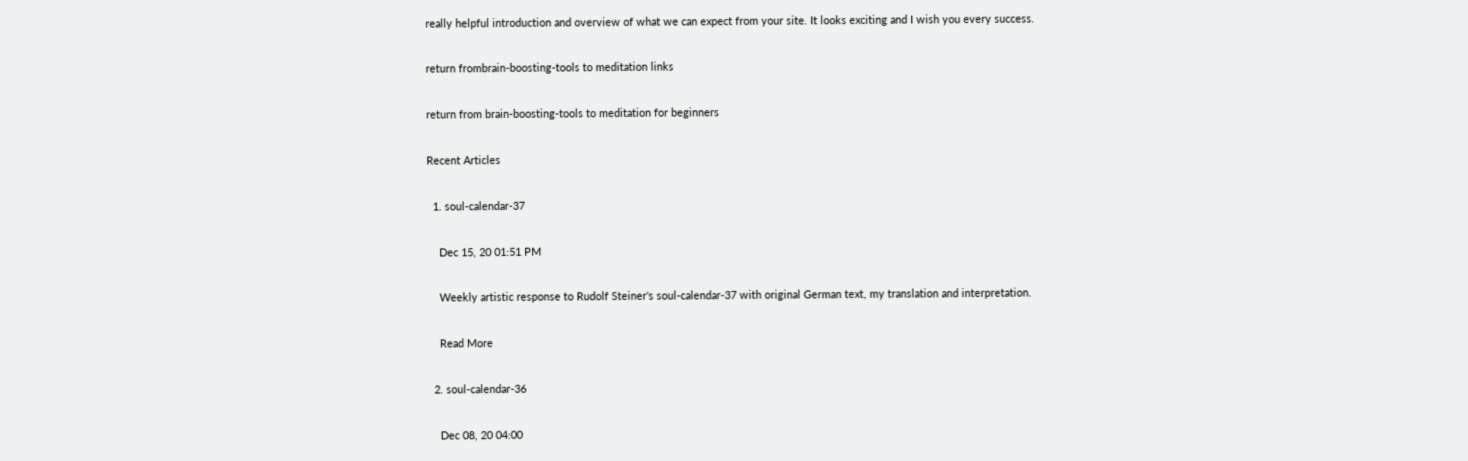really helpful introduction and overview of what we can expect from your site. It looks exciting and I wish you every success.

return frombrain-boosting-tools to meditation links

return from brain-boosting-tools to meditation for beginners

Recent Articles

  1. soul-calendar-37

    Dec 15, 20 01:51 PM

    Weekly artistic response to Rudolf Steiner's soul-calendar-37 with original German text, my translation and interpretation.

    Read More

  2. soul-calendar-36

    Dec 08, 20 04:00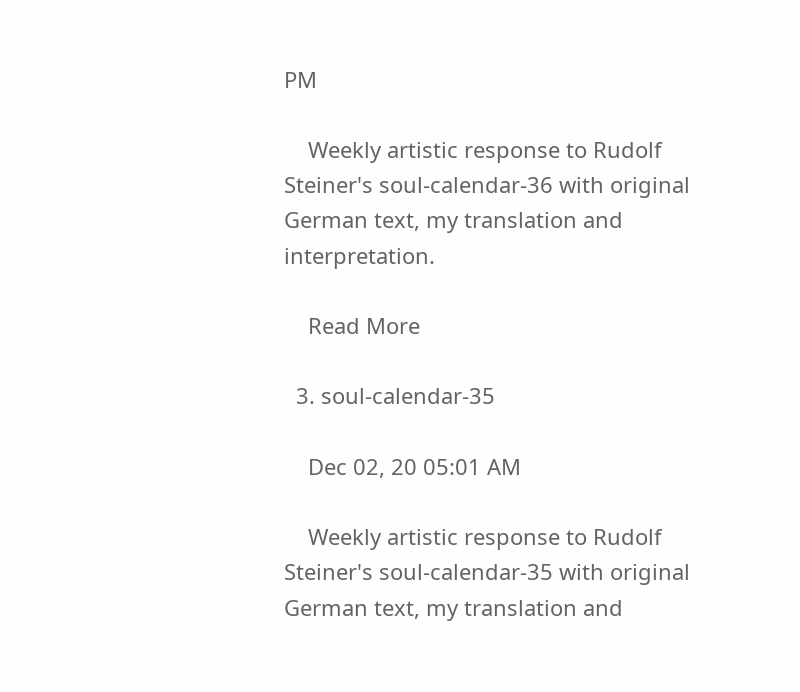PM

    Weekly artistic response to Rudolf Steiner's soul-calendar-36 with original German text, my translation and interpretation.

    Read More

  3. soul-calendar-35

    Dec 02, 20 05:01 AM

    Weekly artistic response to Rudolf Steiner's soul-calendar-35 with original German text, my translation and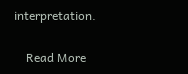interpretation.

    Read More